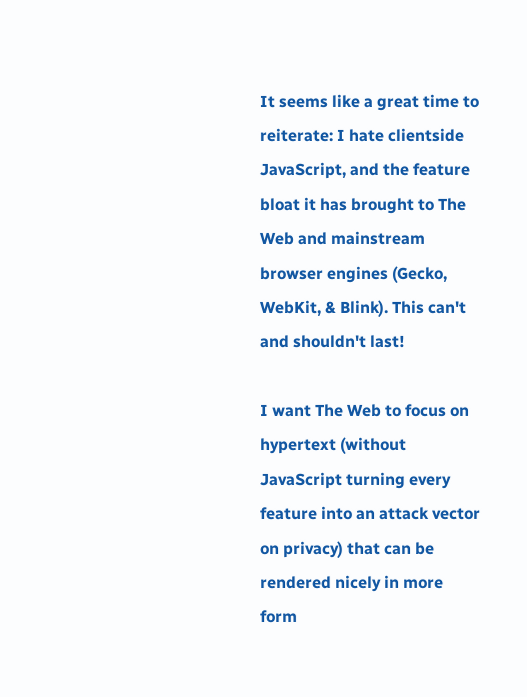It seems like a great time to reiterate: I hate clientside JavaScript, and the feature bloat it has brought to The Web and mainstream browser engines (Gecko, WebKit, & Blink). This can't and shouldn't last!

I want The Web to focus on hypertext (without JavaScript turning every feature into an attack vector on privacy) that can be rendered nicely in more form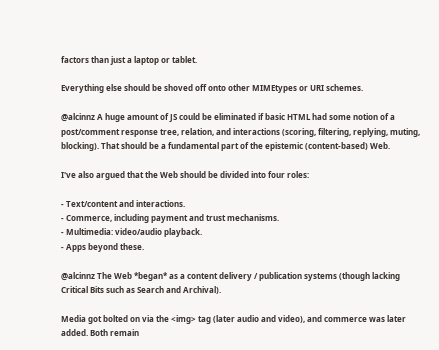factors than just a laptop or tablet.

Everything else should be shoved off onto other MIMEtypes or URI schemes.

@alcinnz A huge amount of JS could be eliminated if basic HTML had some notion of a post/comment response tree, relation, and interactions (scoring, filtering, replying, muting, blocking). That should be a fundamental part of the epistemic (content-based) Web.

I've also argued that the Web should be divided into four roles:

- Text/content and interactions.
- Commerce, including payment and trust mechanisms.
- Multimedia: video/audio playback.
- Apps beyond these.

@alcinnz The Web *began* as a content delivery / publication systems (though lacking Critical Bits such as Search and Archival).

Media got bolted on via the <img> tag (later audio and video), and commerce was later added. Both remain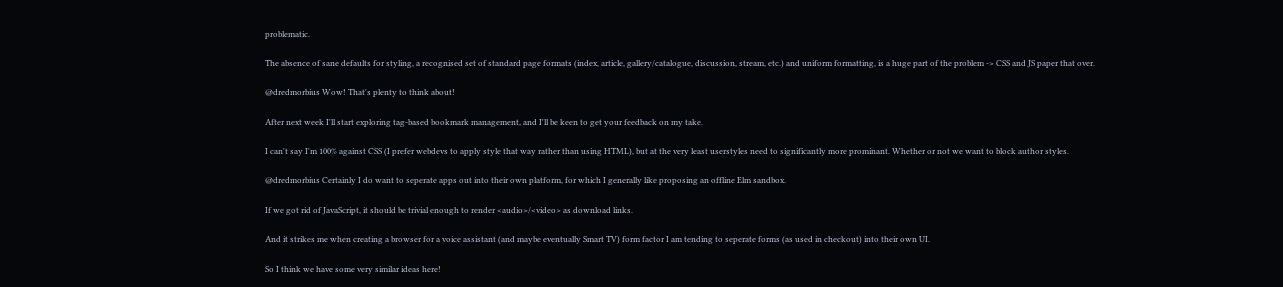problematic.

The absence of sane defaults for styling, a recognised set of standard page formats (index, article, gallery/catalogue, discussion, stream, etc.) and uniform formatting, is a huge part of the problem -> CSS and JS paper that over.

@dredmorbius Wow! That's plenty to think about!

After next week I'll start exploring tag-based bookmark management, and I'll be keen to get your feedback on my take.

I can't say I'm 100% against CSS (I prefer webdevs to apply style that way rather than using HTML), but at the very least userstyles need to significantly more prominant. Whether or not we want to block author styles.

@dredmorbius Certainly I do want to seperate apps out into their own platform, for which I generally like proposing an offline Elm sandbox.

If we got rid of JavaScript, it should be trivial enough to render <audio>/<video> as download links.

And it strikes me when creating a browser for a voice assistant (and maybe eventually Smart TV) form factor I am tending to seperate forms (as used in checkout) into their own UI.

So I think we have some very similar ideas here!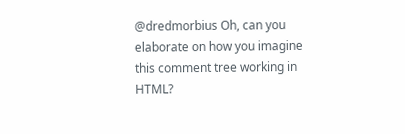@dredmorbius Oh, can you elaborate on how you imagine this comment tree working in HTML?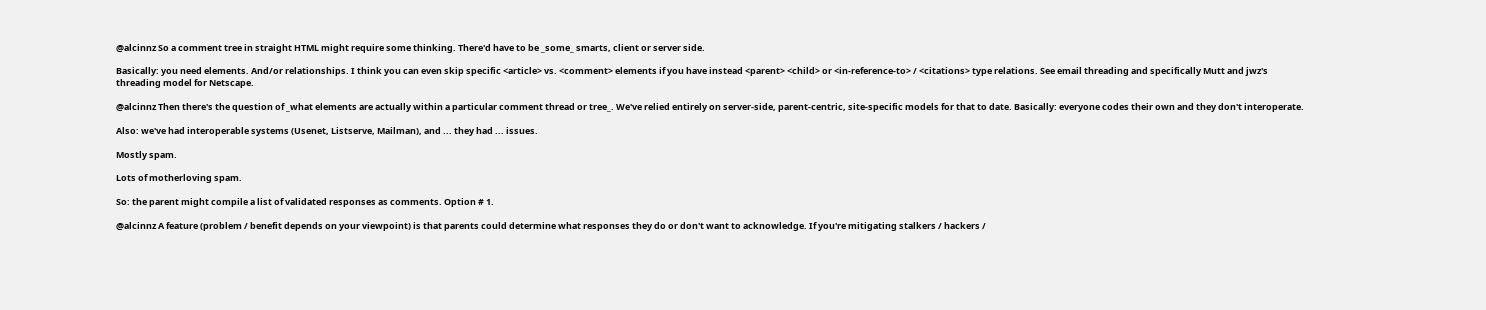@alcinnz So a comment tree in straight HTML might require some thinking. There'd have to be _some_ smarts, client or server side.

Basically: you need elements. And/or relationships. I think you can even skip specific <article> vs. <comment> elements if you have instead <parent> <child> or <in-reference-to> / <citations> type relations. See email threading and specifically Mutt and jwz's threading model for Netscape.

@alcinnz Then there's the question of _what elements are actually within a particular comment thread or tree_. We've relied entirely on server-side, parent-centric, site-specific models for that to date. Basically: everyone codes their own and they don't interoperate.

Also: we've had interoperable systems (Usenet, Listserve, Mailman), and ... they had ... issues.

Mostly spam.

Lots of motherloving spam.

So: the parent might compile a list of validated responses as comments. Option # 1.

@alcinnz A feature (problem / benefit depends on your viewpoint) is that parents could determine what responses they do or don't want to acknowledge. If you're mitigating stalkers / hackers /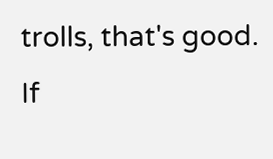trolls, that's good. If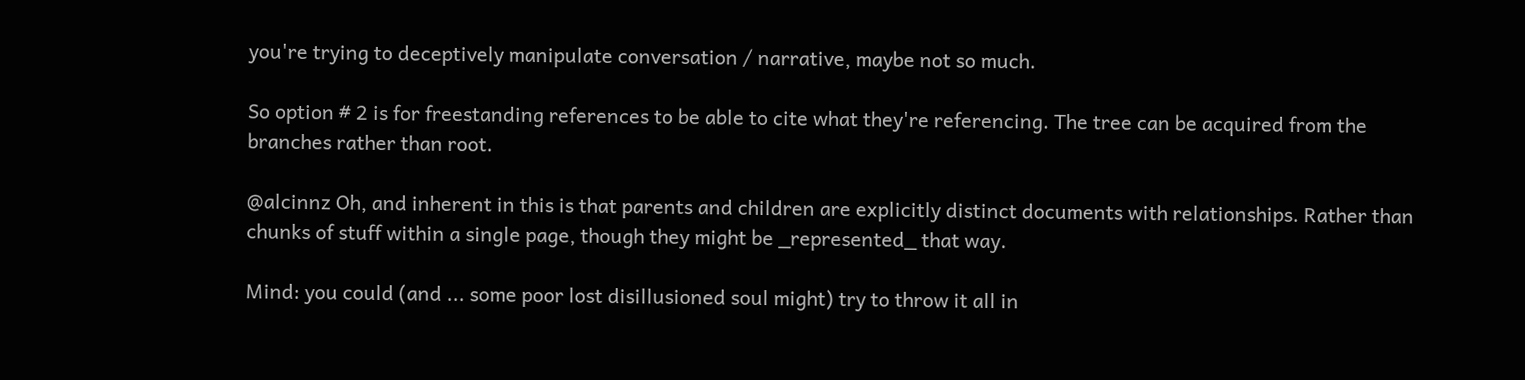you're trying to deceptively manipulate conversation / narrative, maybe not so much.

So option # 2 is for freestanding references to be able to cite what they're referencing. The tree can be acquired from the branches rather than root.

@alcinnz Oh, and inherent in this is that parents and children are explicitly distinct documents with relationships. Rather than chunks of stuff within a single page, though they might be _represented_ that way.

Mind: you could (and ... some poor lost disillusioned soul might) try to throw it all in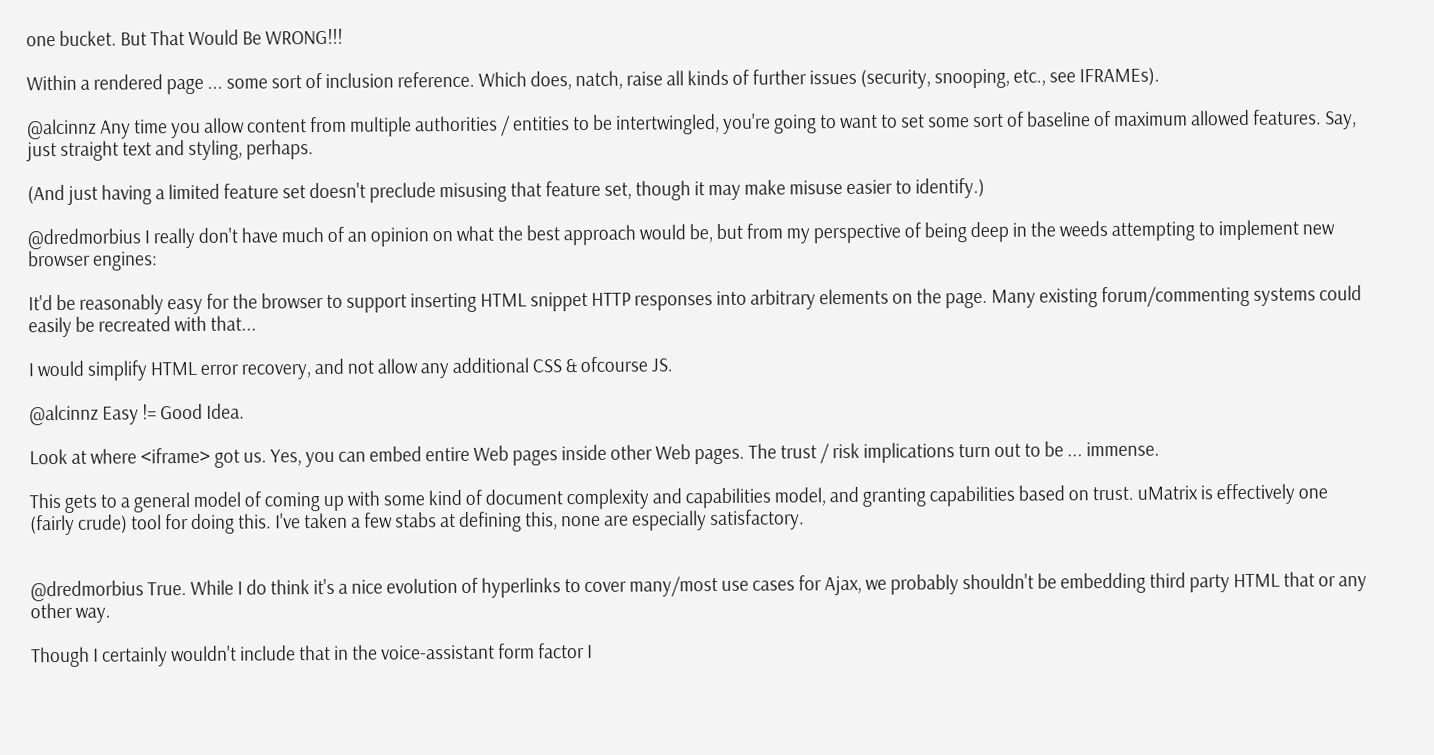one bucket. But That Would Be WRONG!!!

Within a rendered page ... some sort of inclusion reference. Which does, natch, raise all kinds of further issues (security, snooping, etc., see IFRAMEs).

@alcinnz Any time you allow content from multiple authorities / entities to be intertwingled, you're going to want to set some sort of baseline of maximum allowed features. Say, just straight text and styling, perhaps.

(And just having a limited feature set doesn't preclude misusing that feature set, though it may make misuse easier to identify.)

@dredmorbius I really don't have much of an opinion on what the best approach would be, but from my perspective of being deep in the weeds attempting to implement new browser engines:

It'd be reasonably easy for the browser to support inserting HTML snippet HTTP responses into arbitrary elements on the page. Many existing forum/commenting systems could easily be recreated with that...

I would simplify HTML error recovery, and not allow any additional CSS & ofcourse JS.

@alcinnz Easy != Good Idea.

Look at where <iframe> got us. Yes, you can embed entire Web pages inside other Web pages. The trust / risk implications turn out to be ... immense.

This gets to a general model of coming up with some kind of document complexity and capabilities model, and granting capabilities based on trust. uMatrix is effectively one (fairly crude) tool for doing this. I've taken a few stabs at defining this, none are especially satisfactory.


@dredmorbius True. While I do think it's a nice evolution of hyperlinks to cover many/most use cases for Ajax, we probably shouldn't be embedding third party HTML that or any other way.

Though I certainly wouldn't include that in the voice-assistant form factor I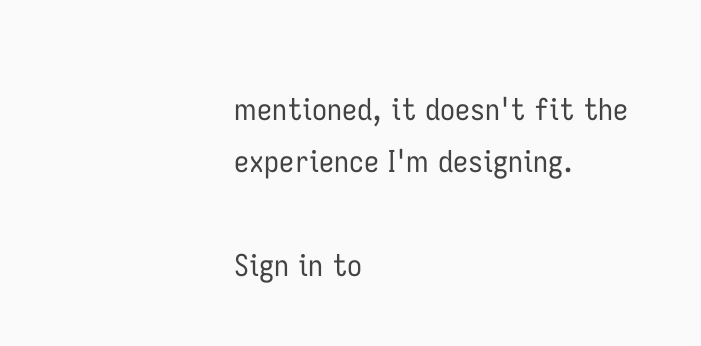mentioned, it doesn't fit the experience I'm designing.

Sign in to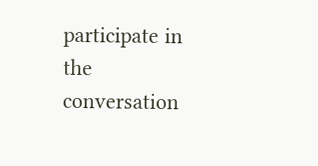participate in the conversation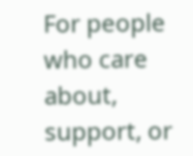For people who care about, support, or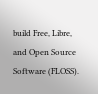build Free, Libre, and Open Source Software (FLOSS).